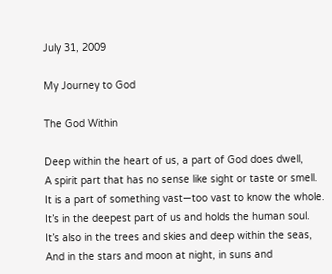July 31, 2009

My Journey to God

The God Within

Deep within the heart of us, a part of God does dwell,
A spirit part that has no sense like sight or taste or smell.
It is a part of something vast—too vast to know the whole.
It’s in the deepest part of us and holds the human soul.
It’s also in the trees and skies and deep within the seas,
And in the stars and moon at night, in suns and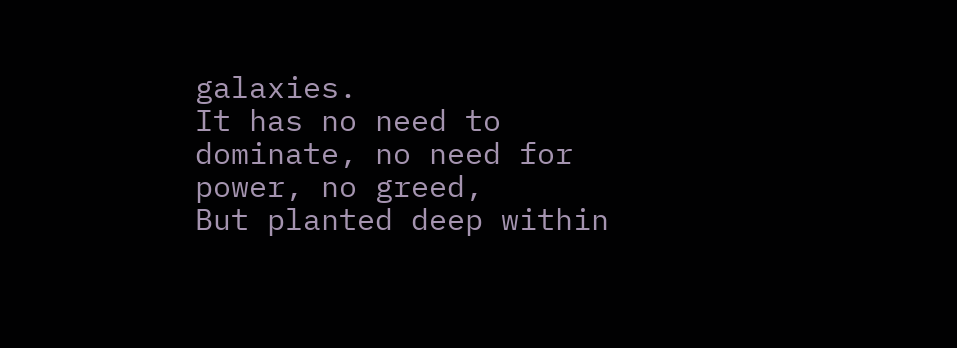galaxies.
It has no need to dominate, no need for power, no greed,
But planted deep within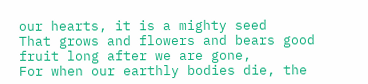our hearts, it is a mighty seed
That grows and flowers and bears good fruit long after we are gone,
For when our earthly bodies die, the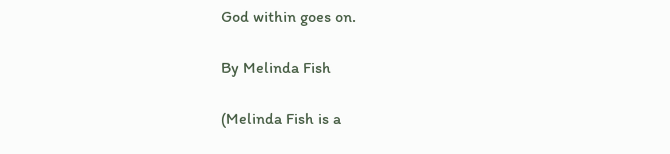God within goes on.

By Melinda Fish

(Melinda Fish is a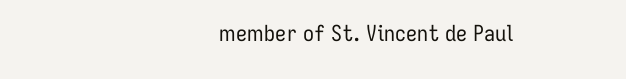member of St. Vincent de Paul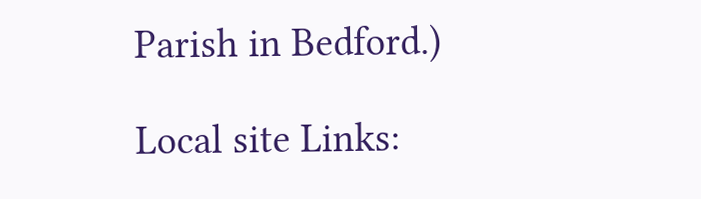Parish in Bedford.)

Local site Links: